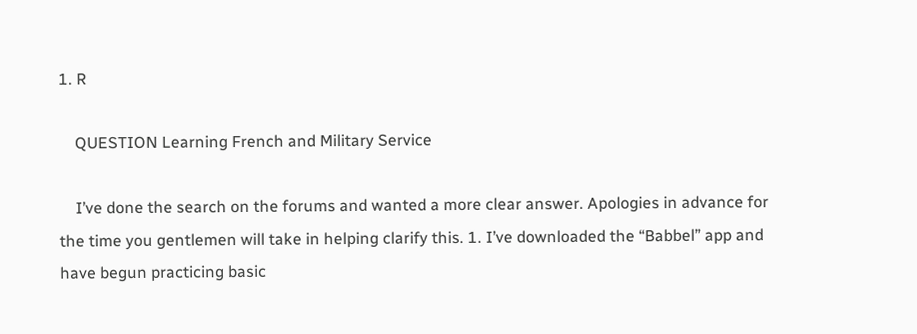1. R

    QUESTION Learning French and Military Service

    I’ve done the search on the forums and wanted a more clear answer. Apologies in advance for the time you gentlemen will take in helping clarify this. 1. I’ve downloaded the “Babbel” app and have begun practicing basic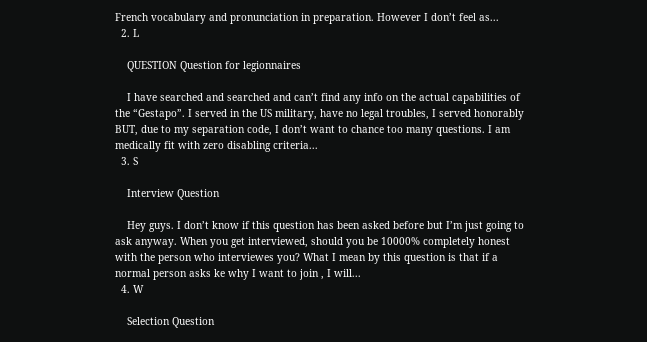French vocabulary and pronunciation in preparation. However I don’t feel as...
  2. L

    QUESTION Question for legionnaires

    I have searched and searched and can’t find any info on the actual capabilities of the “Gestapo”. I served in the US military, have no legal troubles, I served honorably BUT, due to my separation code, I don’t want to chance too many questions. I am medically fit with zero disabling criteria...
  3. S

    Interview Question

    Hey guys. I don’t know if this question has been asked before but I’m just going to ask anyway. When you get interviewed, should you be 10000% completely honest with the person who interviewes you? What I mean by this question is that if a normal person asks ke why I want to join , I will...
  4. W

    Selection Question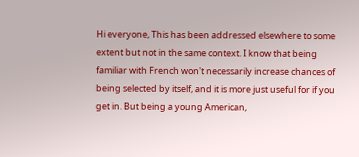Hi everyone, This has been addressed elsewhere to some extent but not in the same context. I know that being familiar with French won't necessarily increase chances of being selected by itself, and it is more just useful for if you get in. But being a young American,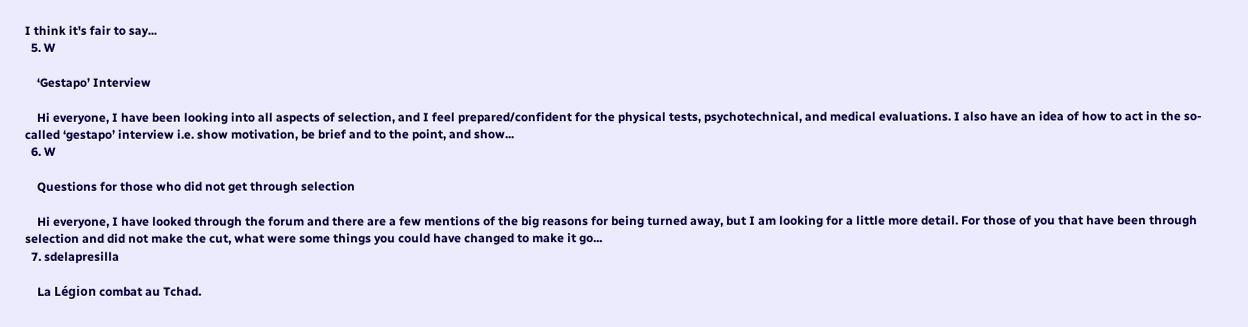I think it's fair to say...
  5. W

    ‘Gestapo’ Interview

    Hi everyone, I have been looking into all aspects of selection, and I feel prepared/confident for the physical tests, psychotechnical, and medical evaluations. I also have an idea of how to act in the so-called ‘gestapo’ interview i.e. show motivation, be brief and to the point, and show...
  6. W

    Questions for those who did not get through selection

    Hi everyone, I have looked through the forum and there are a few mentions of the big reasons for being turned away, but I am looking for a little more detail. For those of you that have been through selection and did not make the cut, what were some things you could have changed to make it go...
  7. sdelapresilla

    La Légion combat au Tchad.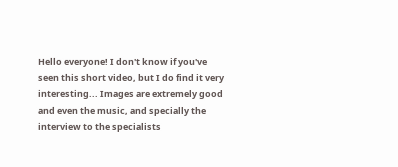Hello everyone! I don't know if you've seen this short video, but I do find it very interesting... Images are extremely good and even the music, and specially the interview to the specialists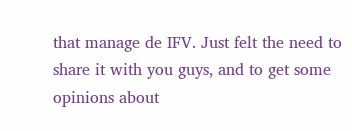that manage de IFV. Just felt the need to share it with you guys, and to get some opinions about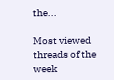the...

Most viewed threads of the week